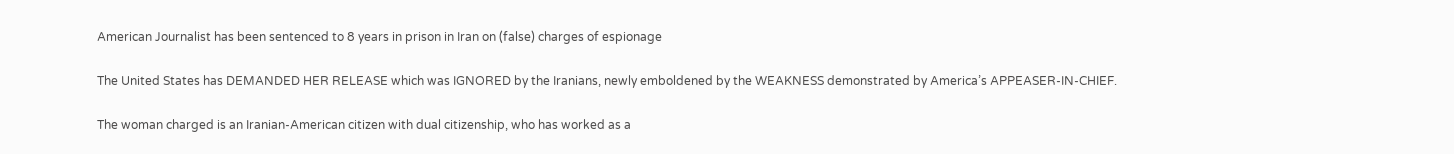American Journalist has been sentenced to 8 years in prison in Iran on (false) charges of espionage

The United States has DEMANDED HER RELEASE which was IGNORED by the Iranians, newly emboldened by the WEAKNESS demonstrated by America’s APPEASER-IN-CHIEF.

The woman charged is an Iranian-American citizen with dual citizenship, who has worked as a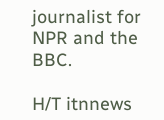journalist for NPR and the BBC.

H/T itnnews